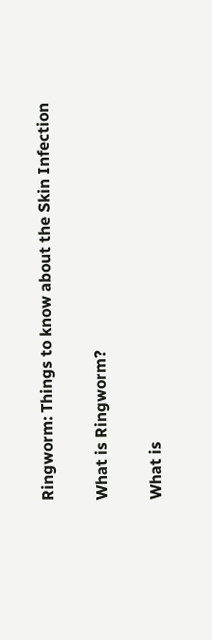Ringworm: Things to know about the Skin Infection

What is Ringworm?

What is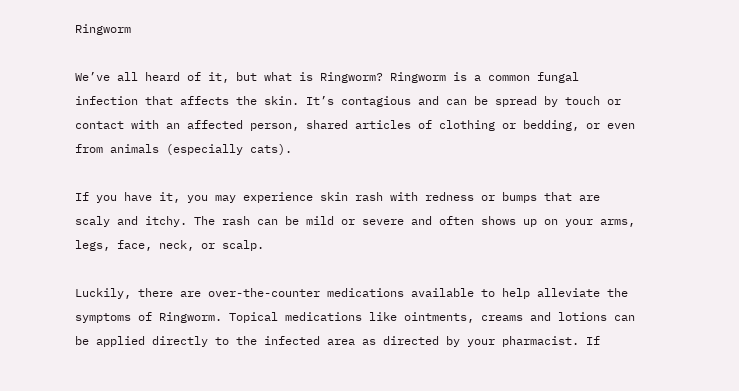Ringworm

We’ve all heard of it, but what is Ringworm? Ringworm is a common fungal infection that affects the skin. It’s contagious and can be spread by touch or contact with an affected person, shared articles of clothing or bedding, or even from animals (especially cats).

If you have it, you may experience skin rash with redness or bumps that are scaly and itchy. The rash can be mild or severe and often shows up on your arms, legs, face, neck, or scalp.

Luckily, there are over-the-counter medications available to help alleviate the symptoms of Ringworm. Topical medications like ointments, creams and lotions can be applied directly to the infected area as directed by your pharmacist. If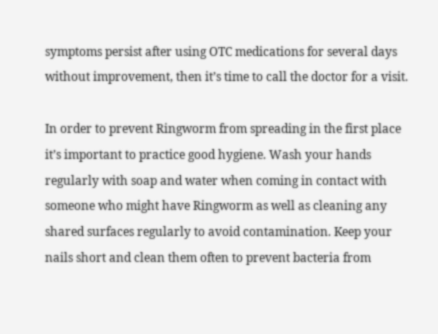symptoms persist after using OTC medications for several days without improvement, then it’s time to call the doctor for a visit.

In order to prevent Ringworm from spreading in the first place it’s important to practice good hygiene. Wash your hands regularly with soap and water when coming in contact with someone who might have Ringworm as well as cleaning any shared surfaces regularly to avoid contamination. Keep your nails short and clean them often to prevent bacteria from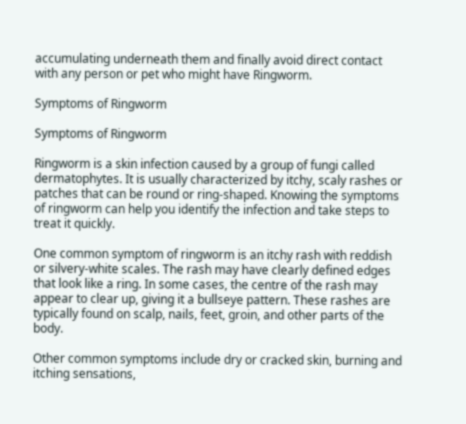accumulating underneath them and finally avoid direct contact with any person or pet who might have Ringworm.

Symptoms of Ringworm

Symptoms of Ringworm

Ringworm is a skin infection caused by a group of fungi called dermatophytes. It is usually characterized by itchy, scaly rashes or patches that can be round or ring-shaped. Knowing the symptoms of ringworm can help you identify the infection and take steps to treat it quickly.

One common symptom of ringworm is an itchy rash with reddish or silvery-white scales. The rash may have clearly defined edges that look like a ring. In some cases, the centre of the rash may appear to clear up, giving it a bullseye pattern. These rashes are typically found on scalp, nails, feet, groin, and other parts of the body.

Other common symptoms include dry or cracked skin, burning and itching sensations,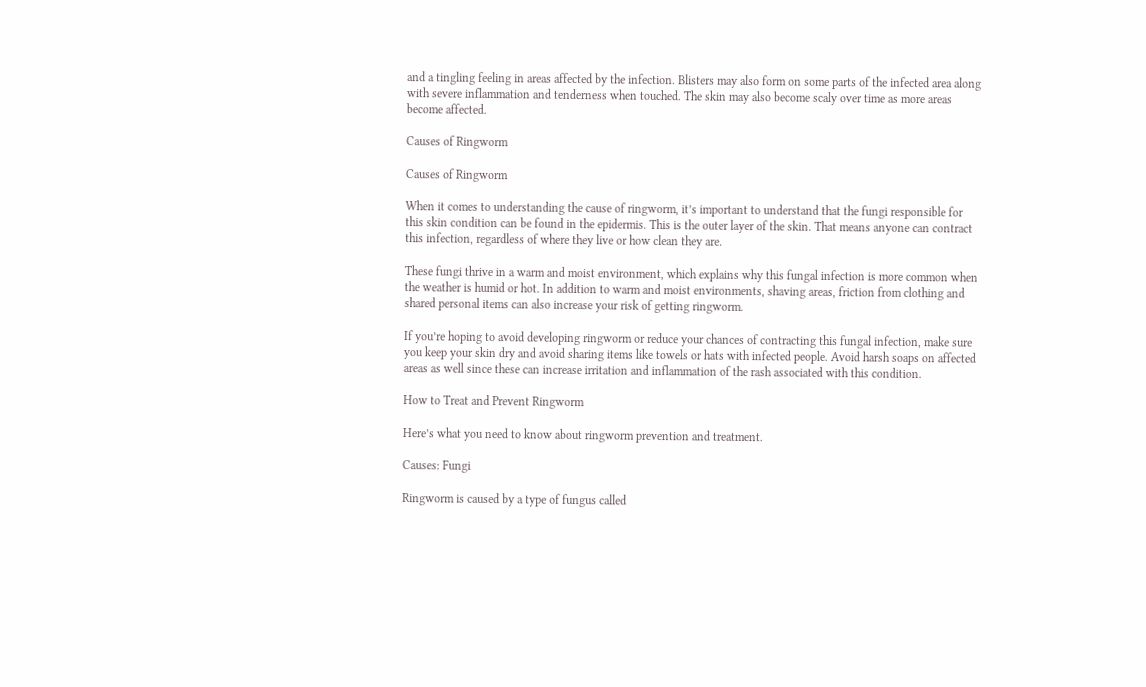and a tingling feeling in areas affected by the infection. Blisters may also form on some parts of the infected area along with severe inflammation and tenderness when touched. The skin may also become scaly over time as more areas become affected.

Causes of Ringworm

Causes of Ringworm

When it comes to understanding the cause of ringworm, it’s important to understand that the fungi responsible for this skin condition can be found in the epidermis. This is the outer layer of the skin. That means anyone can contract this infection, regardless of where they live or how clean they are.

These fungi thrive in a warm and moist environment, which explains why this fungal infection is more common when the weather is humid or hot. In addition to warm and moist environments, shaving areas, friction from clothing and shared personal items can also increase your risk of getting ringworm.

If you’re hoping to avoid developing ringworm or reduce your chances of contracting this fungal infection, make sure you keep your skin dry and avoid sharing items like towels or hats with infected people. Avoid harsh soaps on affected areas as well since these can increase irritation and inflammation of the rash associated with this condition.

How to Treat and Prevent Ringworm

Here’s what you need to know about ringworm prevention and treatment.

Causes: Fungi

Ringworm is caused by a type of fungus called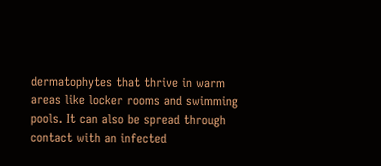dermatophytes that thrive in warm areas like locker rooms and swimming pools. It can also be spread through contact with an infected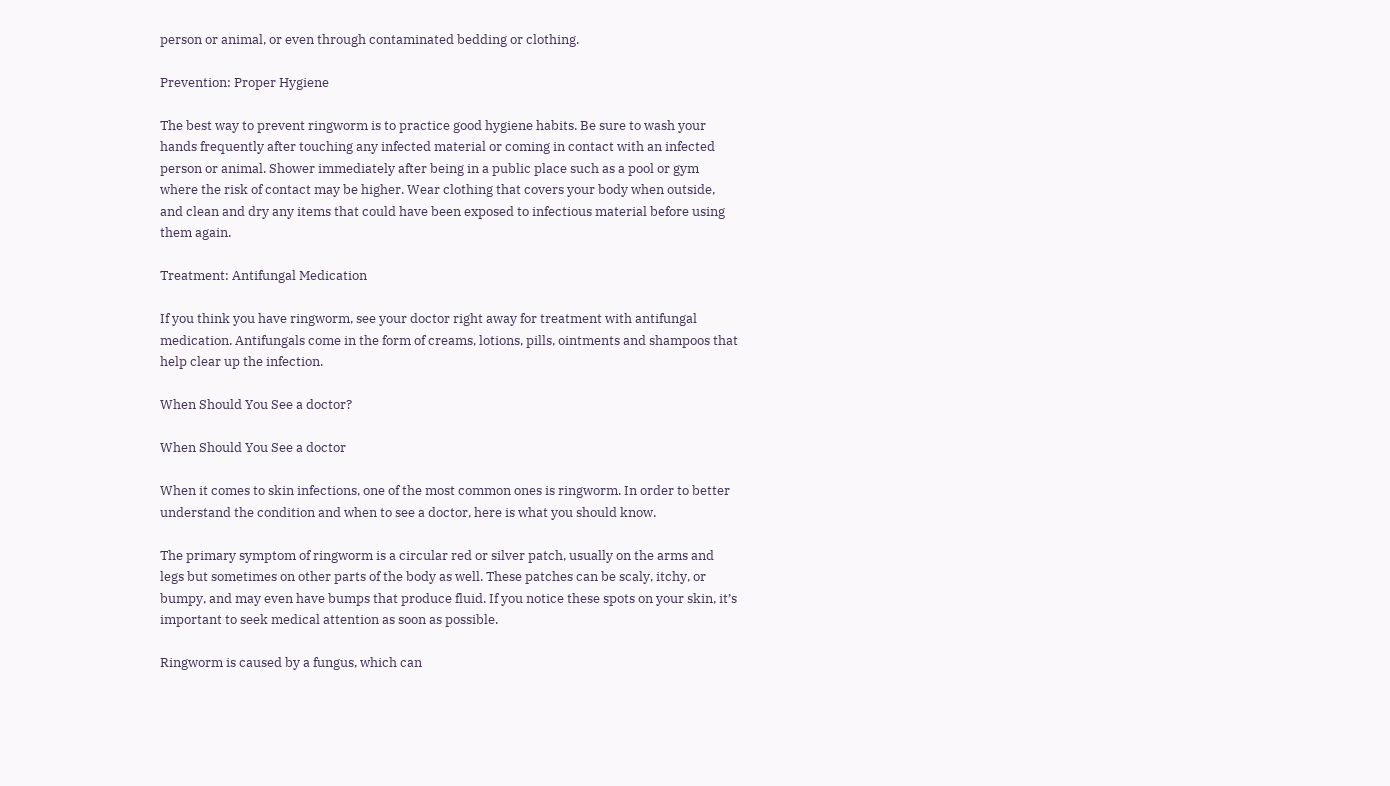person or animal, or even through contaminated bedding or clothing.

Prevention: Proper Hygiene

The best way to prevent ringworm is to practice good hygiene habits. Be sure to wash your hands frequently after touching any infected material or coming in contact with an infected person or animal. Shower immediately after being in a public place such as a pool or gym where the risk of contact may be higher. Wear clothing that covers your body when outside, and clean and dry any items that could have been exposed to infectious material before using them again.

Treatment: Antifungal Medication

If you think you have ringworm, see your doctor right away for treatment with antifungal medication. Antifungals come in the form of creams, lotions, pills, ointments and shampoos that help clear up the infection.

When Should You See a doctor?

When Should You See a doctor

When it comes to skin infections, one of the most common ones is ringworm. In order to better understand the condition and when to see a doctor, here is what you should know.

The primary symptom of ringworm is a circular red or silver patch, usually on the arms and legs but sometimes on other parts of the body as well. These patches can be scaly, itchy, or bumpy, and may even have bumps that produce fluid. If you notice these spots on your skin, it’s important to seek medical attention as soon as possible.

Ringworm is caused by a fungus, which can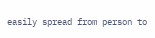easily spread from person to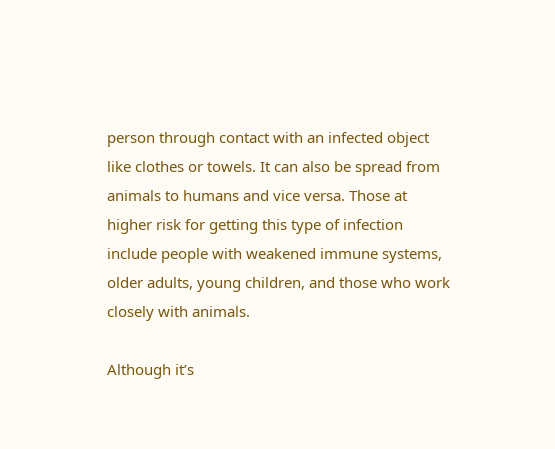person through contact with an infected object like clothes or towels. It can also be spread from animals to humans and vice versa. Those at higher risk for getting this type of infection include people with weakened immune systems, older adults, young children, and those who work closely with animals.

Although it’s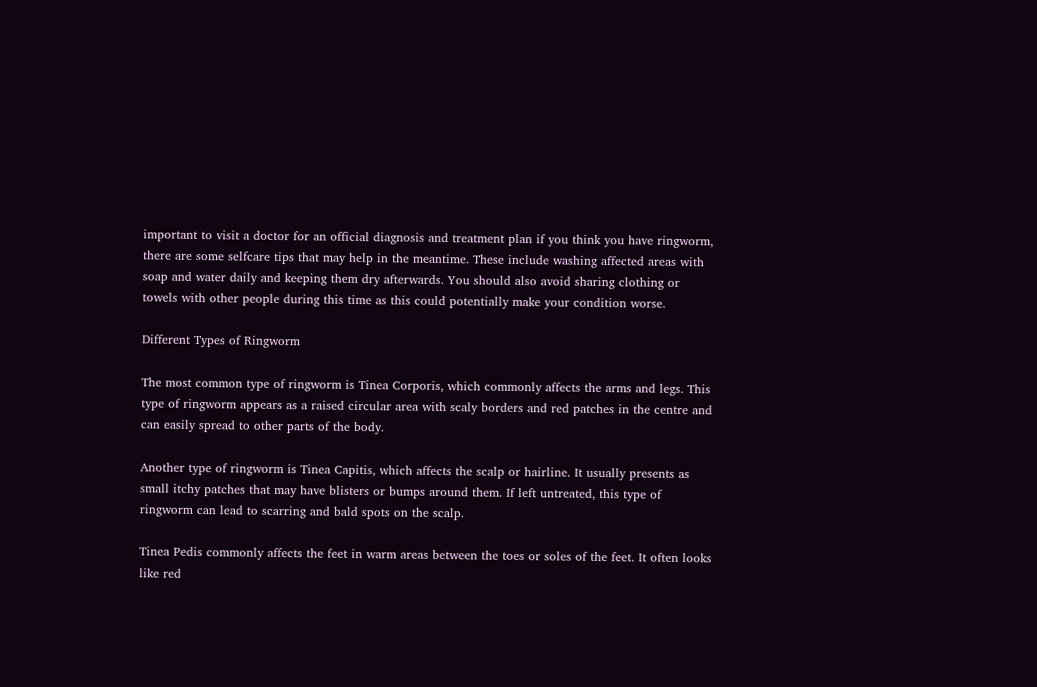important to visit a doctor for an official diagnosis and treatment plan if you think you have ringworm, there are some selfcare tips that may help in the meantime. These include washing affected areas with soap and water daily and keeping them dry afterwards. You should also avoid sharing clothing or towels with other people during this time as this could potentially make your condition worse.

Different Types of Ringworm

The most common type of ringworm is Tinea Corporis, which commonly affects the arms and legs. This type of ringworm appears as a raised circular area with scaly borders and red patches in the centre and can easily spread to other parts of the body.

Another type of ringworm is Tinea Capitis, which affects the scalp or hairline. It usually presents as small itchy patches that may have blisters or bumps around them. If left untreated, this type of ringworm can lead to scarring and bald spots on the scalp.

Tinea Pedis commonly affects the feet in warm areas between the toes or soles of the feet. It often looks like red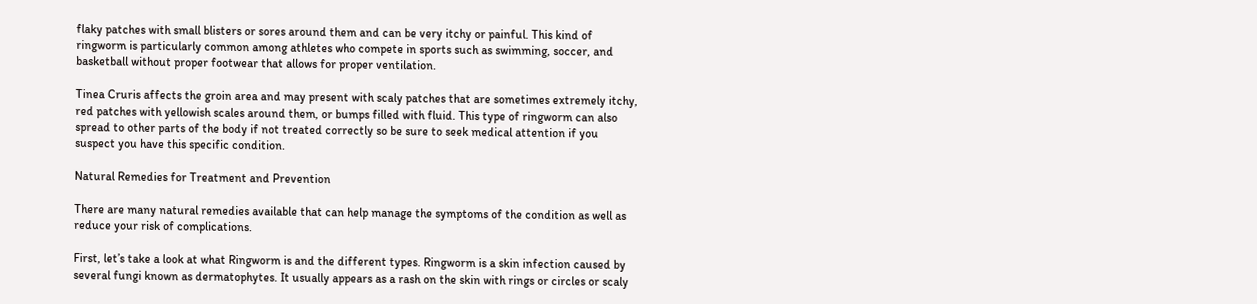flaky patches with small blisters or sores around them and can be very itchy or painful. This kind of ringworm is particularly common among athletes who compete in sports such as swimming, soccer, and basketball without proper footwear that allows for proper ventilation.

Tinea Cruris affects the groin area and may present with scaly patches that are sometimes extremely itchy, red patches with yellowish scales around them, or bumps filled with fluid. This type of ringworm can also spread to other parts of the body if not treated correctly so be sure to seek medical attention if you suspect you have this specific condition.

Natural Remedies for Treatment and Prevention

There are many natural remedies available that can help manage the symptoms of the condition as well as reduce your risk of complications.

First, let’s take a look at what Ringworm is and the different types. Ringworm is a skin infection caused by several fungi known as dermatophytes. It usually appears as a rash on the skin with rings or circles or scaly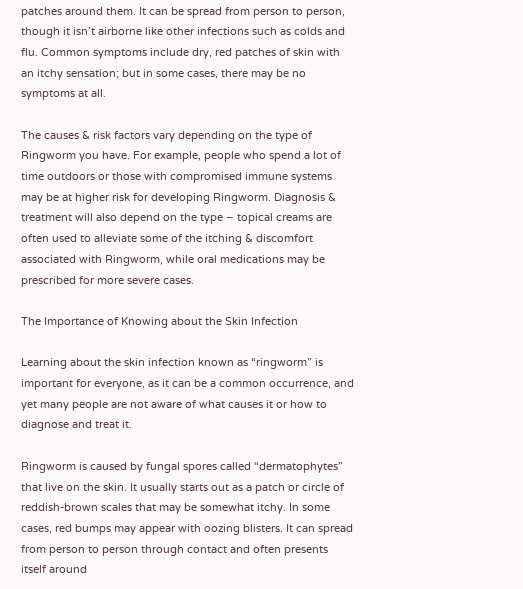patches around them. It can be spread from person to person, though it isn’t airborne like other infections such as colds and flu. Common symptoms include dry, red patches of skin with an itchy sensation; but in some cases, there may be no symptoms at all.

The causes & risk factors vary depending on the type of Ringworm you have. For example, people who spend a lot of time outdoors or those with compromised immune systems may be at higher risk for developing Ringworm. Diagnosis & treatment will also depend on the type – topical creams are often used to alleviate some of the itching & discomfort associated with Ringworm, while oral medications may be prescribed for more severe cases.

The Importance of Knowing about the Skin Infection

Learning about the skin infection known as “ringworm” is important for everyone, as it can be a common occurrence, and yet many people are not aware of what causes it or how to diagnose and treat it.

Ringworm is caused by fungal spores called “dermatophytes” that live on the skin. It usually starts out as a patch or circle of reddish-brown scales that may be somewhat itchy. In some cases, red bumps may appear with oozing blisters. It can spread from person to person through contact and often presents itself around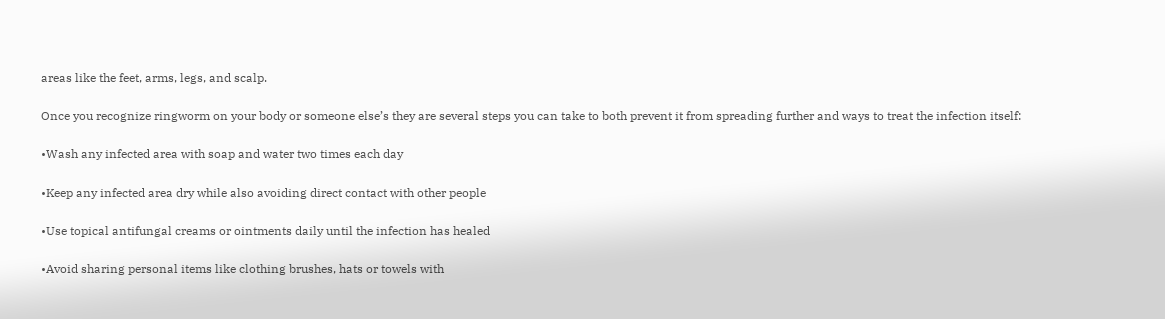areas like the feet, arms, legs, and scalp.

Once you recognize ringworm on your body or someone else’s they are several steps you can take to both prevent it from spreading further and ways to treat the infection itself:

•Wash any infected area with soap and water two times each day

•Keep any infected area dry while also avoiding direct contact with other people

•Use topical antifungal creams or ointments daily until the infection has healed

•Avoid sharing personal items like clothing brushes, hats or towels with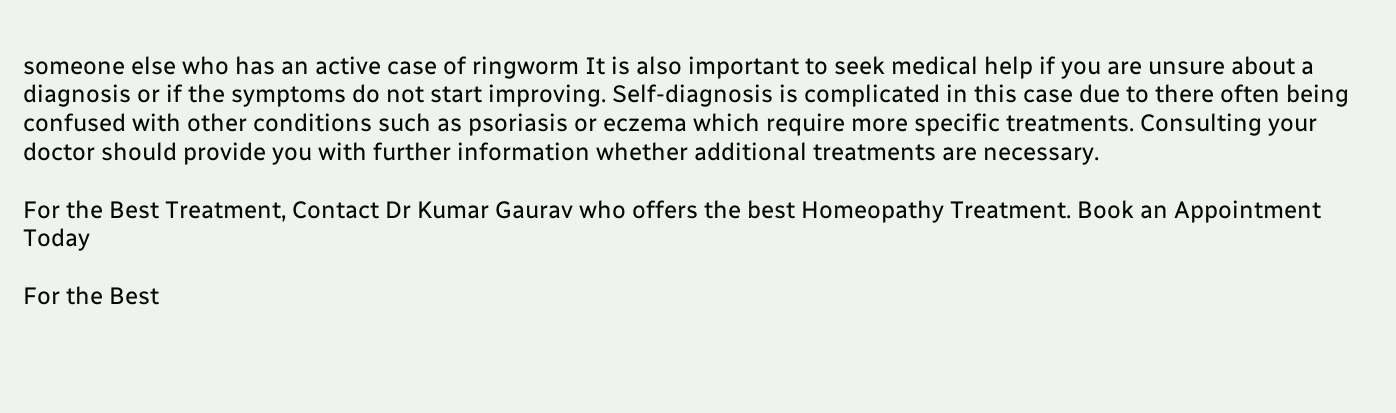someone else who has an active case of ringworm It is also important to seek medical help if you are unsure about a diagnosis or if the symptoms do not start improving. Self-diagnosis is complicated in this case due to there often being confused with other conditions such as psoriasis or eczema which require more specific treatments. Consulting your doctor should provide you with further information whether additional treatments are necessary.

For the Best Treatment, Contact Dr Kumar Gaurav who offers the best Homeopathy Treatment. Book an Appointment Today

For the Best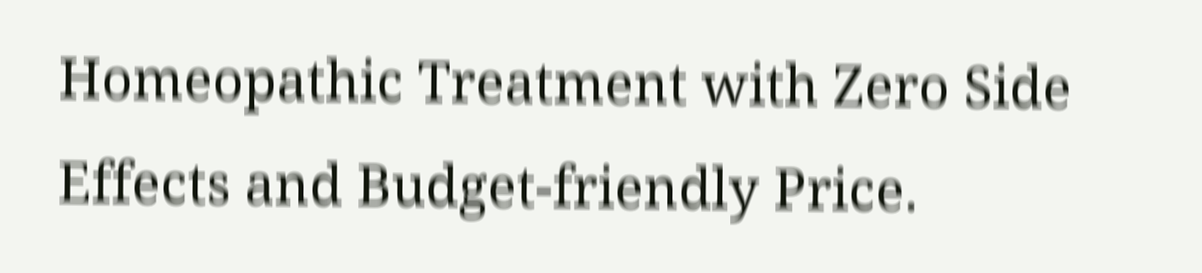Homeopathic Treatment with Zero Side Effects and Budget-friendly Price.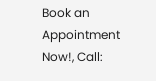Book an Appointment Now!, Call: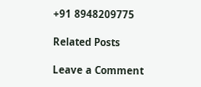+91 8948209775

Related Posts

Leave a Comment